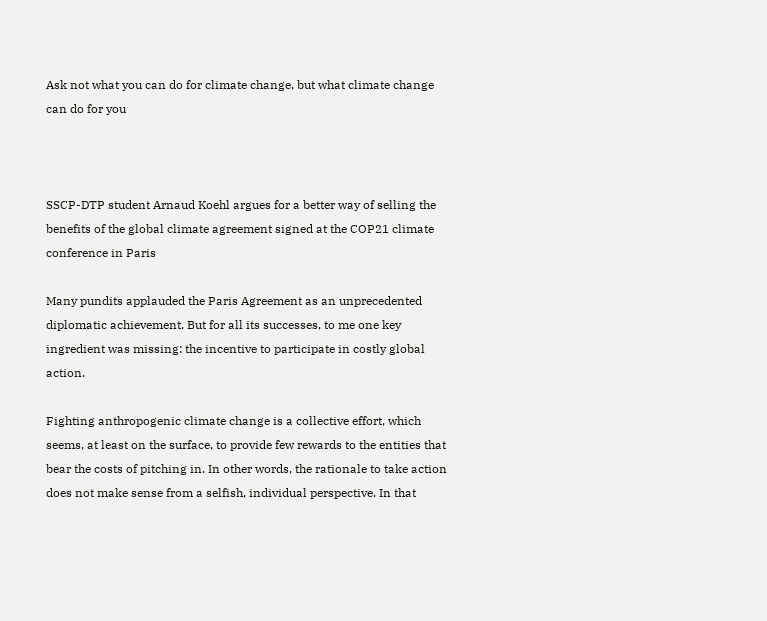Ask not what you can do for climate change, but what climate change can do for you



SSCP-DTP student Arnaud Koehl argues for a better way of selling the benefits of the global climate agreement signed at the COP21 climate conference in Paris

Many pundits applauded the Paris Agreement as an unprecedented diplomatic achievement. But for all its successes, to me one key ingredient was missing: the incentive to participate in costly global action.

Fighting anthropogenic climate change is a collective effort, which seems, at least on the surface, to provide few rewards to the entities that bear the costs of pitching in. In other words, the rationale to take action does not make sense from a selfish, individual perspective. In that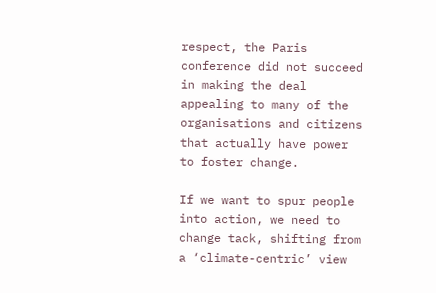respect, the Paris conference did not succeed in making the deal appealing to many of the organisations and citizens that actually have power to foster change.

If we want to spur people into action, we need to change tack, shifting from a ‘climate-centric’ view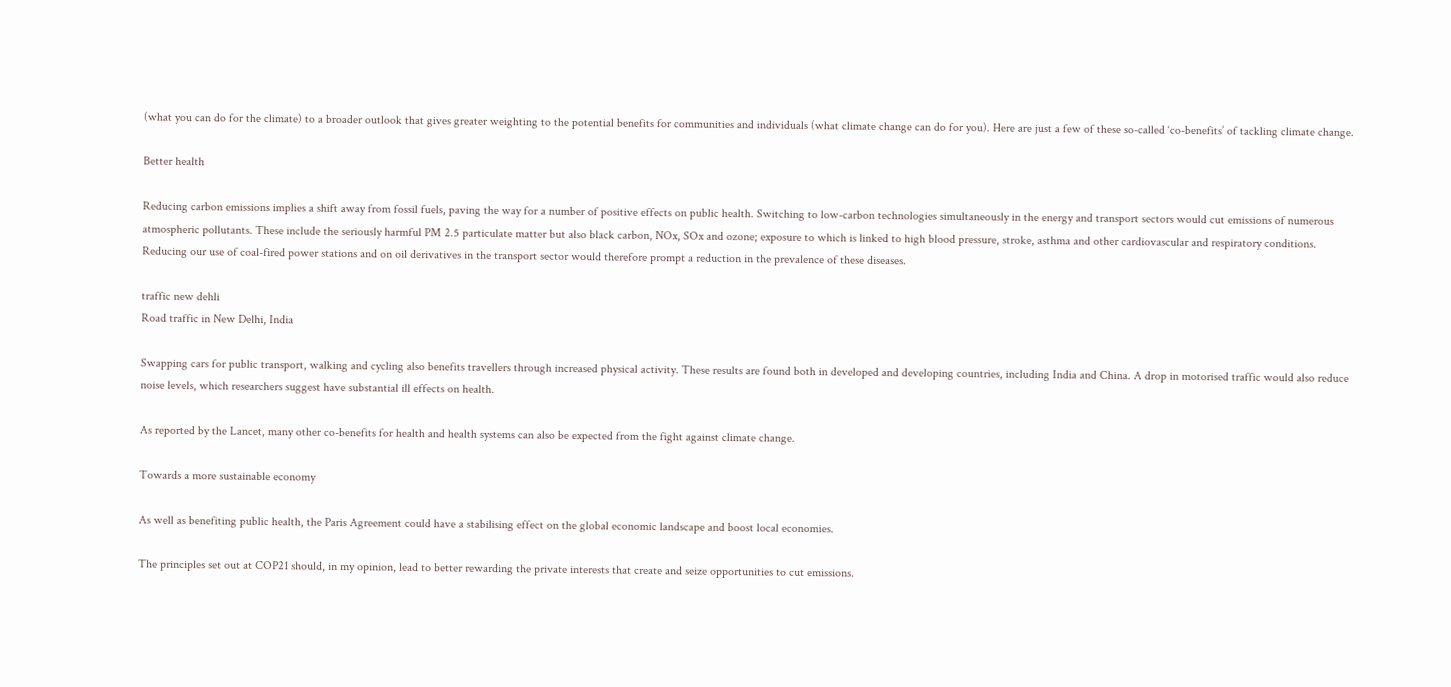(what you can do for the climate) to a broader outlook that gives greater weighting to the potential benefits for communities and individuals (what climate change can do for you). Here are just a few of these so-called ‘co-benefits’ of tackling climate change.

Better health

Reducing carbon emissions implies a shift away from fossil fuels, paving the way for a number of positive effects on public health. Switching to low-carbon technologies simultaneously in the energy and transport sectors would cut emissions of numerous atmospheric pollutants. These include the seriously harmful PM 2.5 particulate matter but also black carbon, NOx, SOx and ozone; exposure to which is linked to high blood pressure, stroke, asthma and other cardiovascular and respiratory conditions.  Reducing our use of coal-fired power stations and on oil derivatives in the transport sector would therefore prompt a reduction in the prevalence of these diseases.

traffic new dehli
Road traffic in New Delhi, India

Swapping cars for public transport, walking and cycling also benefits travellers through increased physical activity. These results are found both in developed and developing countries, including India and China. A drop in motorised traffic would also reduce noise levels, which researchers suggest have substantial ill effects on health.

As reported by the Lancet, many other co-benefits for health and health systems can also be expected from the fight against climate change.

Towards a more sustainable economy

As well as benefiting public health, the Paris Agreement could have a stabilising effect on the global economic landscape and boost local economies.

The principles set out at COP21 should, in my opinion, lead to better rewarding the private interests that create and seize opportunities to cut emissions.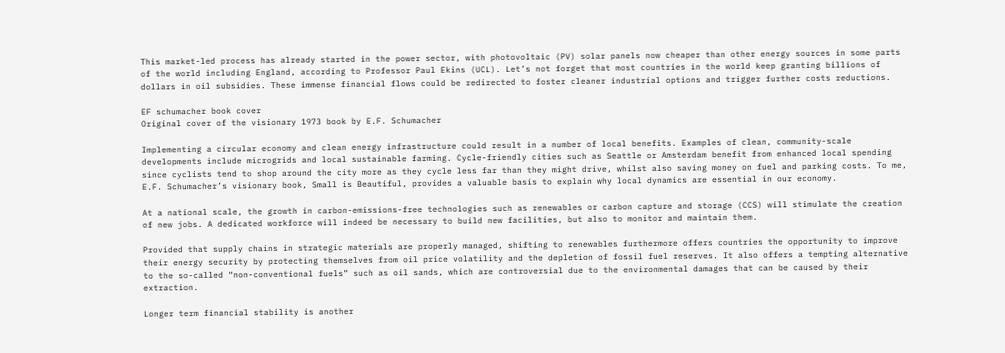This market-led process has already started in the power sector, with photovoltaic (PV) solar panels now cheaper than other energy sources in some parts of the world including England, according to Professor Paul Ekins (UCL). Let’s not forget that most countries in the world keep granting billions of dollars in oil subsidies. These immense financial flows could be redirected to foster cleaner industrial options and trigger further costs reductions.

EF schumacher book cover
Original cover of the visionary 1973 book by E.F. Schumacher

Implementing a circular economy and clean energy infrastructure could result in a number of local benefits. Examples of clean, community-scale developments include microgrids and local sustainable farming. Cycle-friendly cities such as Seattle or Amsterdam benefit from enhanced local spending since cyclists tend to shop around the city more as they cycle less far than they might drive, whilst also saving money on fuel and parking costs. To me, E.F. Schumacher’s visionary book, Small is Beautiful, provides a valuable basis to explain why local dynamics are essential in our economy.

At a national scale, the growth in carbon-emissions-free technologies such as renewables or carbon capture and storage (CCS) will stimulate the creation of new jobs. A dedicated workforce will indeed be necessary to build new facilities, but also to monitor and maintain them.

Provided that supply chains in strategic materials are properly managed, shifting to renewables furthermore offers countries the opportunity to improve their energy security by protecting themselves from oil price volatility and the depletion of fossil fuel reserves. It also offers a tempting alternative to the so-called “non-conventional fuels” such as oil sands, which are controversial due to the environmental damages that can be caused by their extraction.

Longer term financial stability is another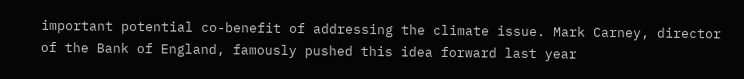important potential co-benefit of addressing the climate issue. Mark Carney, director of the Bank of England, famously pushed this idea forward last year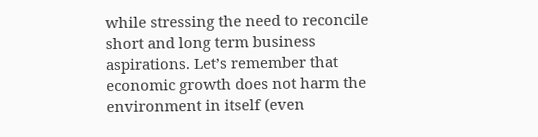while stressing the need to reconcile short and long term business aspirations. Let’s remember that economic growth does not harm the environment in itself (even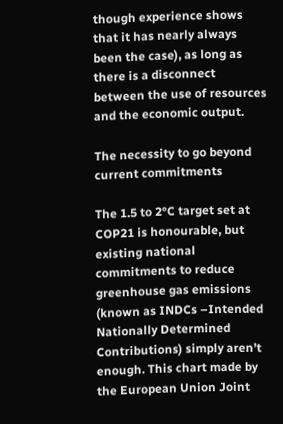though experience shows that it has nearly always been the case), as long as there is a disconnect between the use of resources and the economic output.

The necessity to go beyond current commitments

The 1.5 to 2°C target set at COP21 is honourable, but existing national commitments to reduce greenhouse gas emissions (known as INDCs –Intended Nationally Determined Contributions) simply aren’t enough. This chart made by the European Union Joint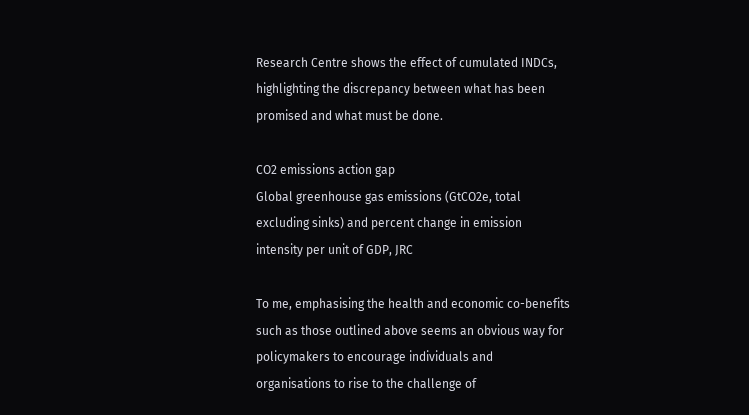Research Centre shows the effect of cumulated INDCs, highlighting the discrepancy between what has been promised and what must be done.

CO2 emissions action gap
Global greenhouse gas emissions (GtCO2e, total excluding sinks) and percent change in emission intensity per unit of GDP, JRC

To me, emphasising the health and economic co-benefits such as those outlined above seems an obvious way for policymakers to encourage individuals and organisations to rise to the challenge of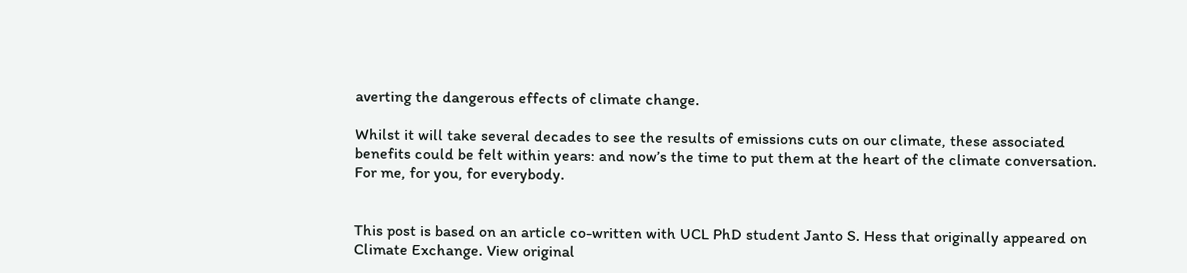averting the dangerous effects of climate change.

Whilst it will take several decades to see the results of emissions cuts on our climate, these associated benefits could be felt within years: and now’s the time to put them at the heart of the climate conversation. For me, for you, for everybody.


This post is based on an article co-written with UCL PhD student Janto S. Hess that originally appeared on Climate Exchange. View original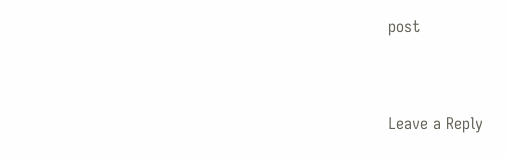post


Leave a Reply